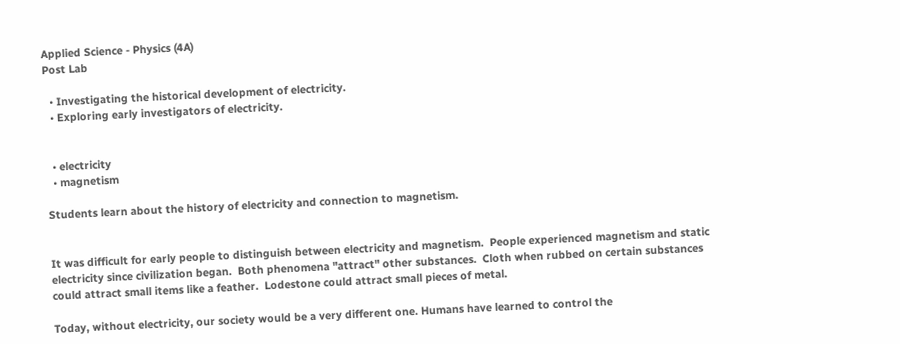Applied Science - Physics (4A)
Post Lab

  • Investigating the historical development of electricity.
  • Exploring early investigators of electricity.


  • electricity
  • magnetism

Students learn about the history of electricity and connection to magnetism.


It was difficult for early people to distinguish between electricity and magnetism.  People experienced magnetism and static electricity since civilization began.  Both phenomena "attract" other substances.  Cloth when rubbed on certain substances could attract small items like a feather.  Lodestone could attract small pieces of metal.

Today, without electricity, our society would be a very different one. Humans have learned to control the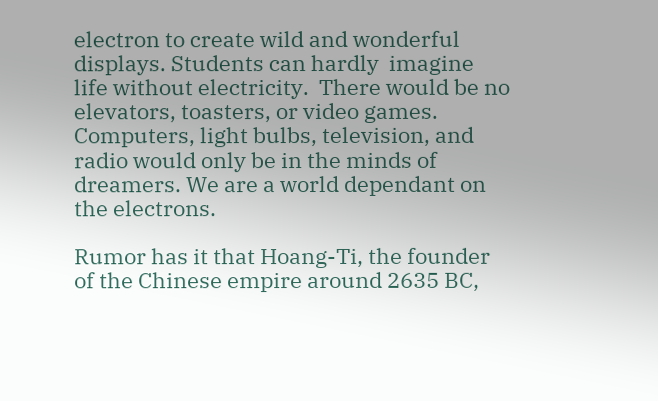electron to create wild and wonderful displays. Students can hardly  imagine life without electricity.  There would be no elevators, toasters, or video games. Computers, light bulbs, television, and radio would only be in the minds of dreamers. We are a world dependant on the electrons.

Rumor has it that Hoang-Ti, the founder of the Chinese empire around 2635 BC,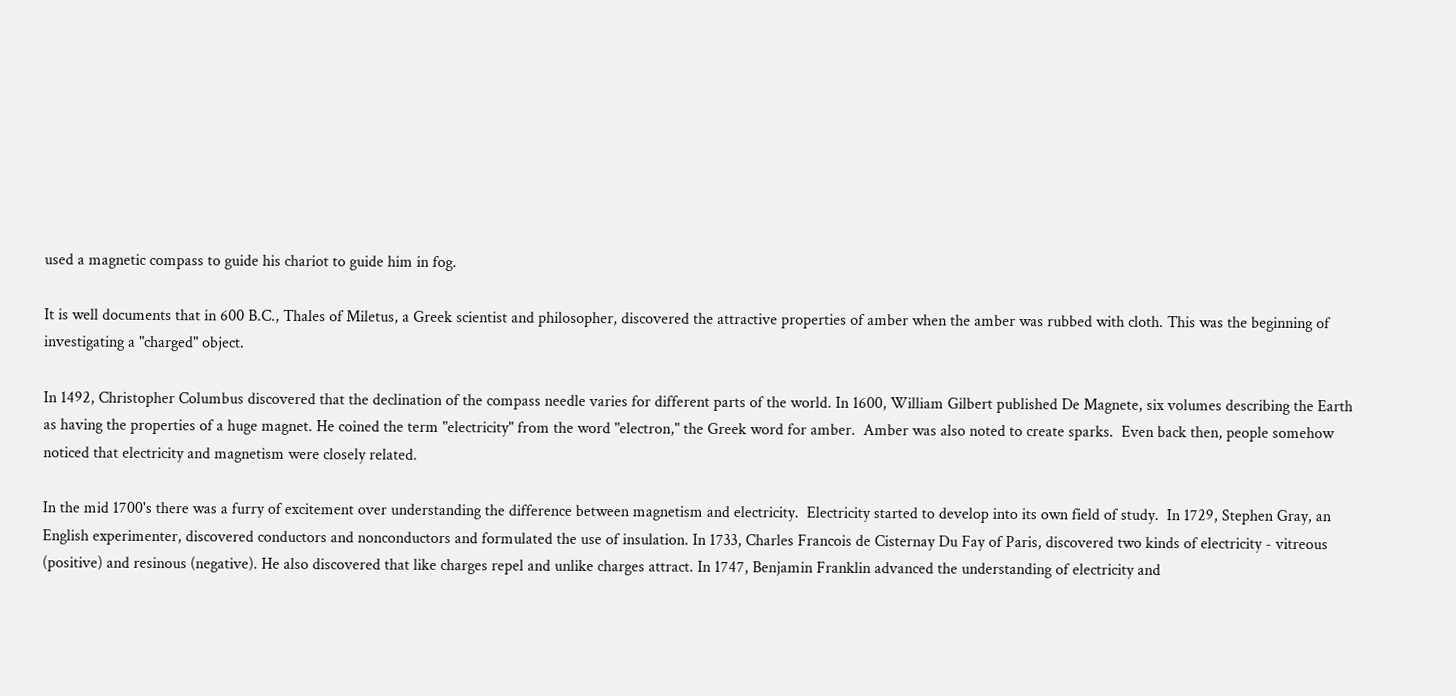used a magnetic compass to guide his chariot to guide him in fog.

It is well documents that in 600 B.C., Thales of Miletus, a Greek scientist and philosopher, discovered the attractive properties of amber when the amber was rubbed with cloth. This was the beginning of investigating a "charged" object.

In 1492, Christopher Columbus discovered that the declination of the compass needle varies for different parts of the world. In 1600, William Gilbert published De Magnete, six volumes describing the Earth as having the properties of a huge magnet. He coined the term "electricity" from the word "electron," the Greek word for amber.  Amber was also noted to create sparks.  Even back then, people somehow noticed that electricity and magnetism were closely related.

In the mid 1700's there was a furry of excitement over understanding the difference between magnetism and electricity.  Electricity started to develop into its own field of study.  In 1729, Stephen Gray, an English experimenter, discovered conductors and nonconductors and formulated the use of insulation. In 1733, Charles Francois de Cisternay Du Fay of Paris, discovered two kinds of electricity - vitreous (positive) and resinous (negative). He also discovered that like charges repel and unlike charges attract. In 1747, Benjamin Franklin advanced the understanding of electricity and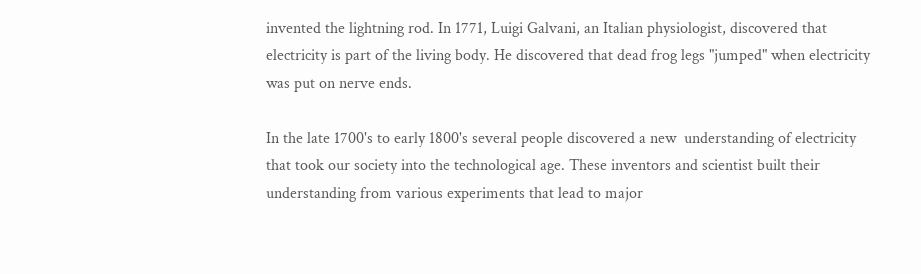invented the lightning rod. In 1771, Luigi Galvani, an Italian physiologist, discovered that electricity is part of the living body. He discovered that dead frog legs "jumped" when electricity was put on nerve ends.

In the late 1700's to early 1800's several people discovered a new  understanding of electricity that took our society into the technological age. These inventors and scientist built their understanding from various experiments that lead to major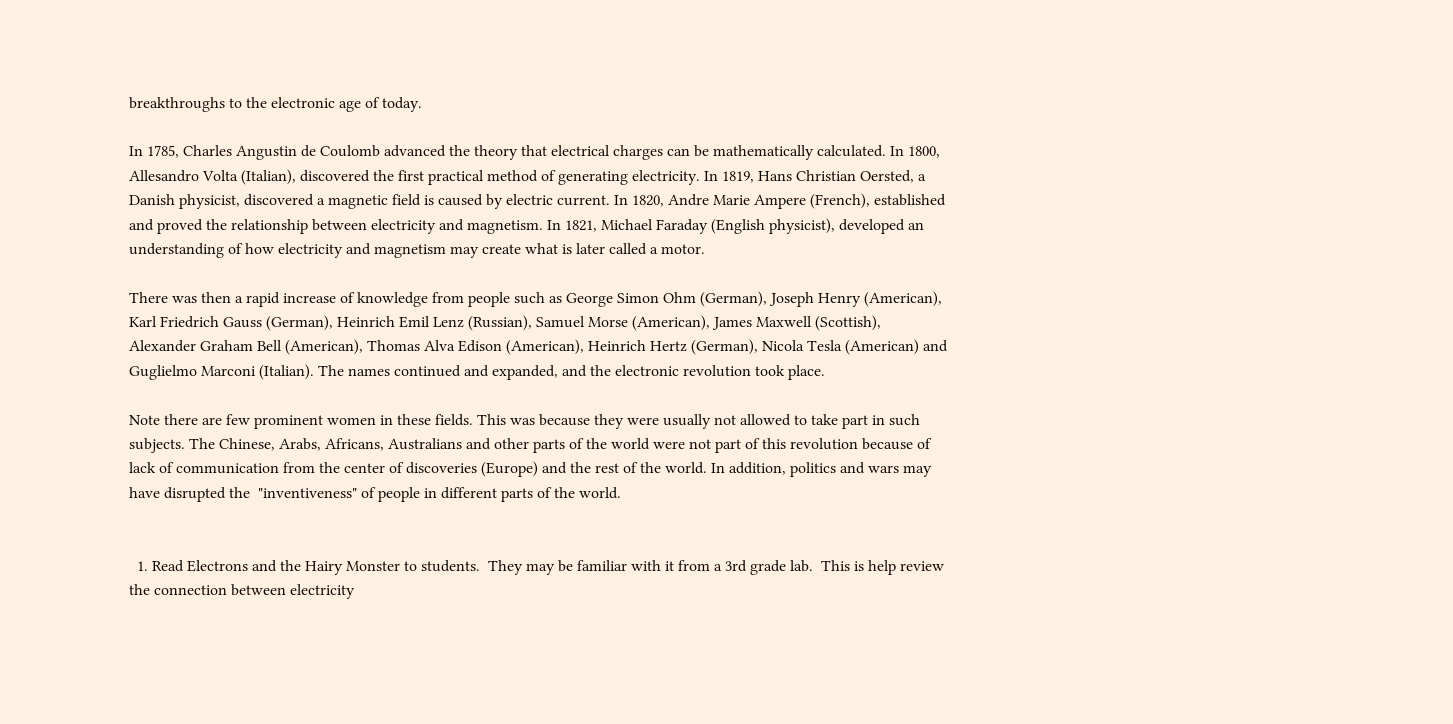breakthroughs to the electronic age of today.

In 1785, Charles Angustin de Coulomb advanced the theory that electrical charges can be mathematically calculated. In 1800, Allesandro Volta (Italian), discovered the first practical method of generating electricity. In 1819, Hans Christian Oersted, a Danish physicist, discovered a magnetic field is caused by electric current. In 1820, Andre Marie Ampere (French), established and proved the relationship between electricity and magnetism. In 1821, Michael Faraday (English physicist), developed an understanding of how electricity and magnetism may create what is later called a motor.

There was then a rapid increase of knowledge from people such as George Simon Ohm (German), Joseph Henry (American), Karl Friedrich Gauss (German), Heinrich Emil Lenz (Russian), Samuel Morse (American), James Maxwell (Scottish), Alexander Graham Bell (American), Thomas Alva Edison (American), Heinrich Hertz (German), Nicola Tesla (American) and Guglielmo Marconi (Italian). The names continued and expanded, and the electronic revolution took place.

Note there are few prominent women in these fields. This was because they were usually not allowed to take part in such subjects. The Chinese, Arabs, Africans, Australians and other parts of the world were not part of this revolution because of lack of communication from the center of discoveries (Europe) and the rest of the world. In addition, politics and wars may have disrupted the  "inventiveness" of people in different parts of the world.


  1. Read Electrons and the Hairy Monster to students.  They may be familiar with it from a 3rd grade lab.  This is help review the connection between electricity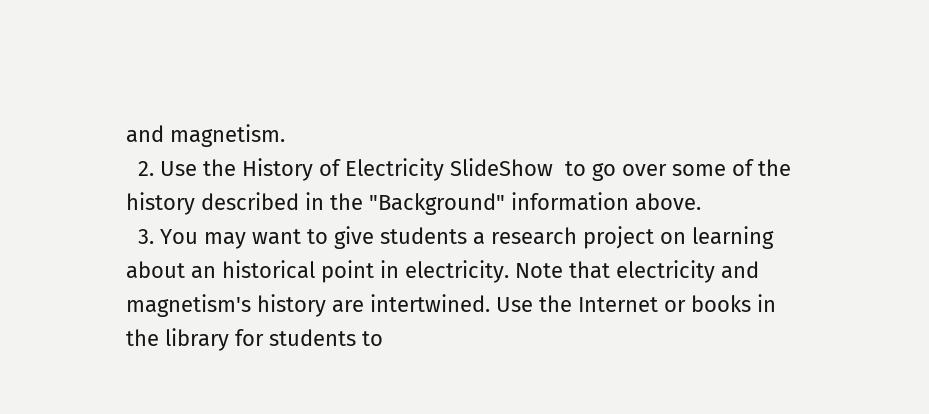and magnetism.
  2. Use the History of Electricity SlideShow  to go over some of the history described in the "Background" information above.
  3. You may want to give students a research project on learning about an historical point in electricity. Note that electricity and magnetism's history are intertwined. Use the Internet or books in the library for students to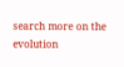search more on the evolution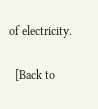of electricity.

  [Back to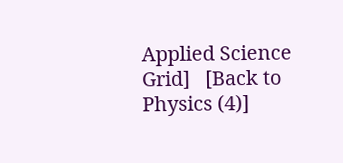Applied Science Grid]   [Back to Physics (4)]